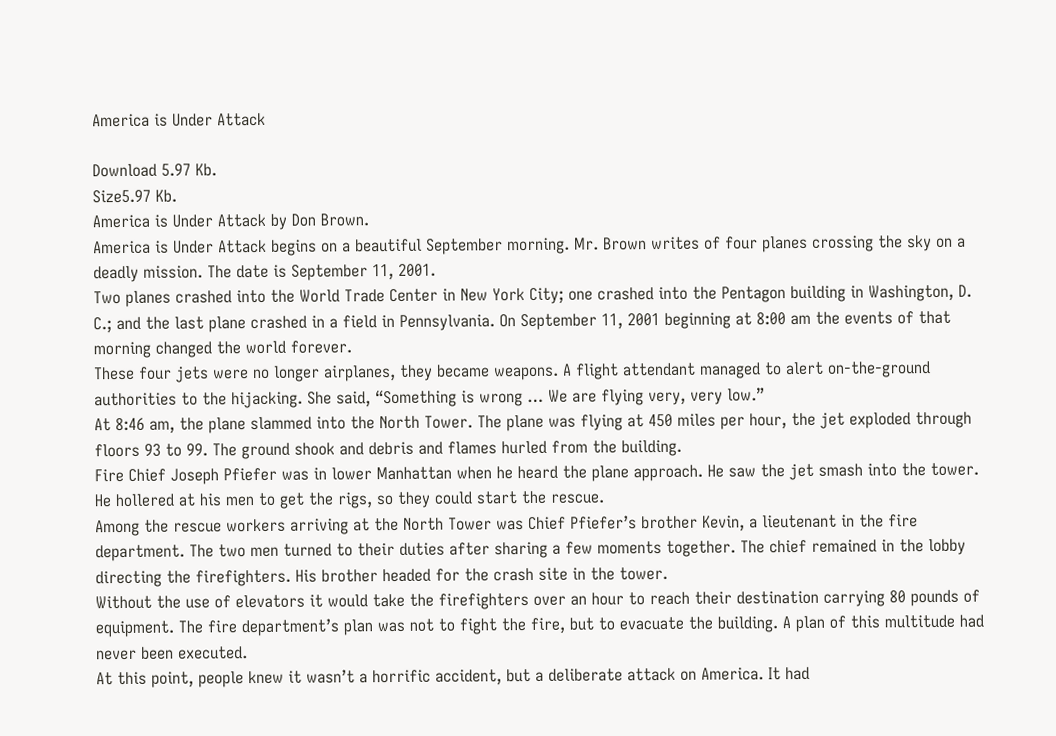America is Under Attack

Download 5.97 Kb.
Size5.97 Kb.
America is Under Attack by Don Brown.
America is Under Attack begins on a beautiful September morning. Mr. Brown writes of four planes crossing the sky on a deadly mission. The date is September 11, 2001.
Two planes crashed into the World Trade Center in New York City; one crashed into the Pentagon building in Washington, D. C.; and the last plane crashed in a field in Pennsylvania. On September 11, 2001 beginning at 8:00 am the events of that morning changed the world forever.
These four jets were no longer airplanes, they became weapons. A flight attendant managed to alert on-the-ground authorities to the hijacking. She said, “Something is wrong … We are flying very, very low.”
At 8:46 am, the plane slammed into the North Tower. The plane was flying at 450 miles per hour, the jet exploded through floors 93 to 99. The ground shook and debris and flames hurled from the building.
Fire Chief Joseph Pfiefer was in lower Manhattan when he heard the plane approach. He saw the jet smash into the tower. He hollered at his men to get the rigs, so they could start the rescue.
Among the rescue workers arriving at the North Tower was Chief Pfiefer’s brother Kevin, a lieutenant in the fire department. The two men turned to their duties after sharing a few moments together. The chief remained in the lobby directing the firefighters. His brother headed for the crash site in the tower.
Without the use of elevators it would take the firefighters over an hour to reach their destination carrying 80 pounds of equipment. The fire department’s plan was not to fight the fire, but to evacuate the building. A plan of this multitude had never been executed.
At this point, people knew it wasn’t a horrific accident, but a deliberate attack on America. It had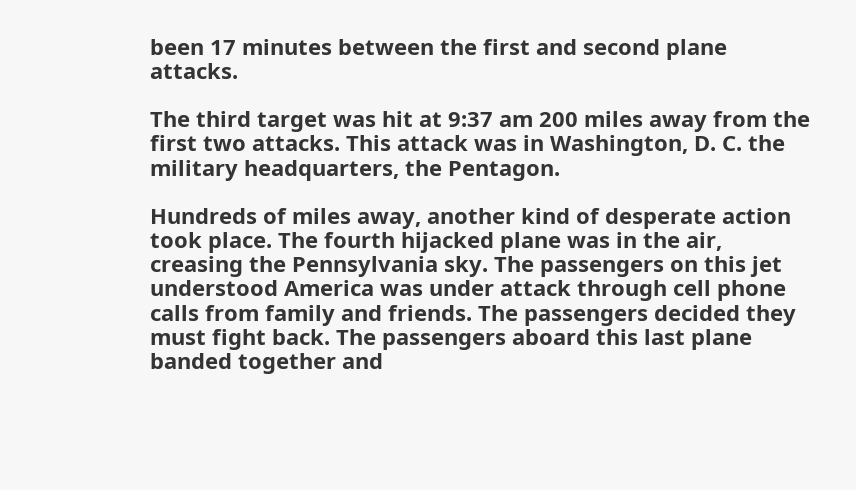been 17 minutes between the first and second plane attacks.

The third target was hit at 9:37 am 200 miles away from the first two attacks. This attack was in Washington, D. C. the military headquarters, the Pentagon.

Hundreds of miles away, another kind of desperate action took place. The fourth hijacked plane was in the air, creasing the Pennsylvania sky. The passengers on this jet understood America was under attack through cell phone calls from family and friends. The passengers decided they must fight back. The passengers aboard this last plane banded together and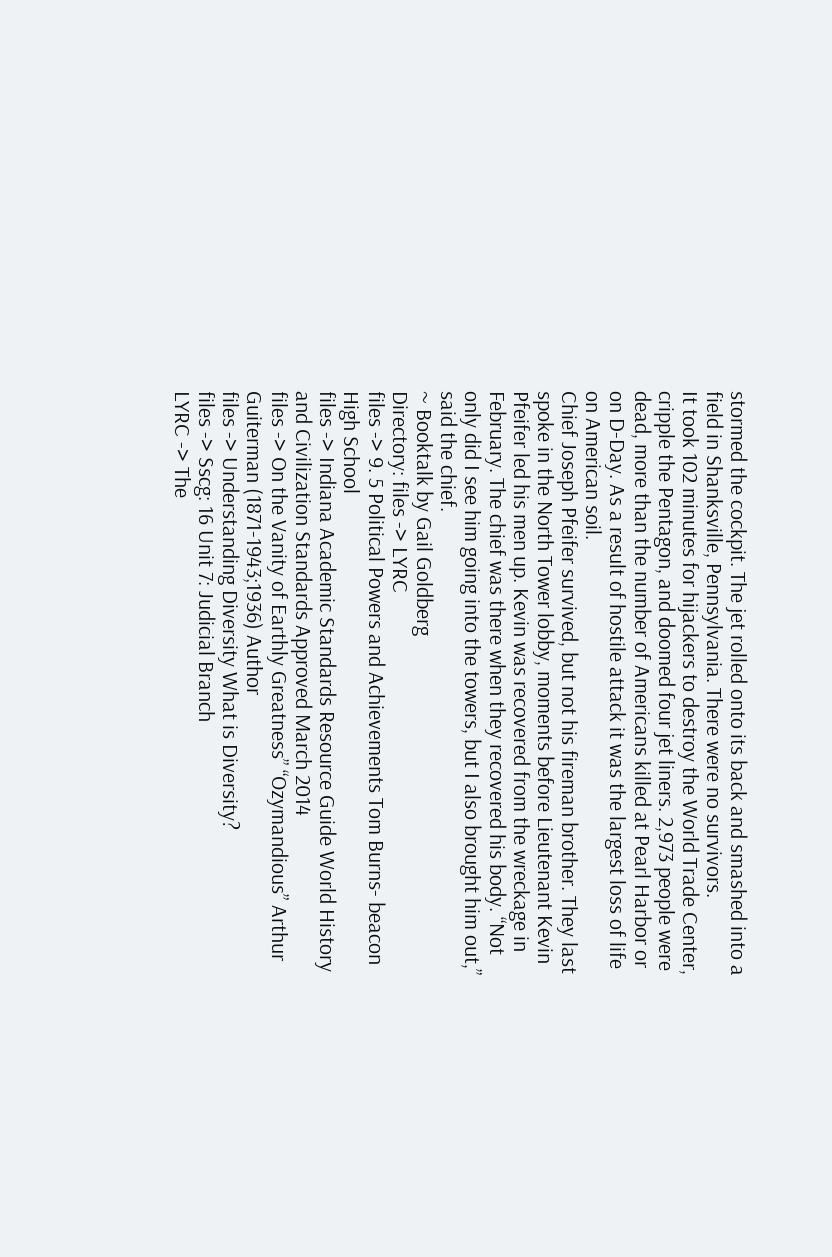stormed the cockpit. The jet rolled onto its back and smashed into a field in Shanksville, Pennsylvania. There were no survivors.
It took 102 minutes for hijackers to destroy the World Trade Center, cripple the Pentagon, and doomed four jet liners. 2,973 people were dead, more than the number of Americans killed at Pearl Harbor or on D-Day. As a result of hostile attack it was the largest loss of life on American soil.
Chief Joseph Pfeifer survived, but not his fireman brother. They last spoke in the North Tower lobby, moments before Lieutenant Kevin Pfeifer led his men up. Kevin was recovered from the wreckage in February. The chief was there when they recovered his body. “Not only did I see him going into the towers, but I also brought him out,” said the chief.
~ Booktalk by Gail Goldberg
Directory: files -> LYRC
files -> 9. 5 Political Powers and Achievements Tom Burns- beacon High School
files -> Indiana Academic Standards Resource Guide World History and Civilization Standards Approved March 2014
files -> On the Vanity of Earthly Greatness” “Ozymandious” Arthur Guiterman (1871-1943;1936) Author
files -> Understanding Diversity What is Diversity?
files -> Sscg: 16 Unit 7: Judicial Branch
LYRC -> The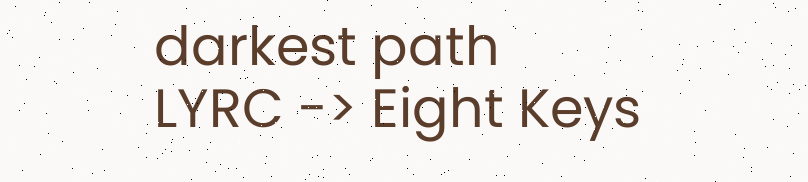darkest path
LYRC -> Eight Keys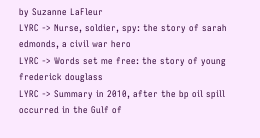by Suzanne LaFleur
LYRC -> Nurse, soldier, spy: the story of sarah edmonds, a civil war hero
LYRC -> Words set me free: the story of young frederick douglass
LYRC -> Summary in 2010, after the bp oil spill occurred in the Gulf of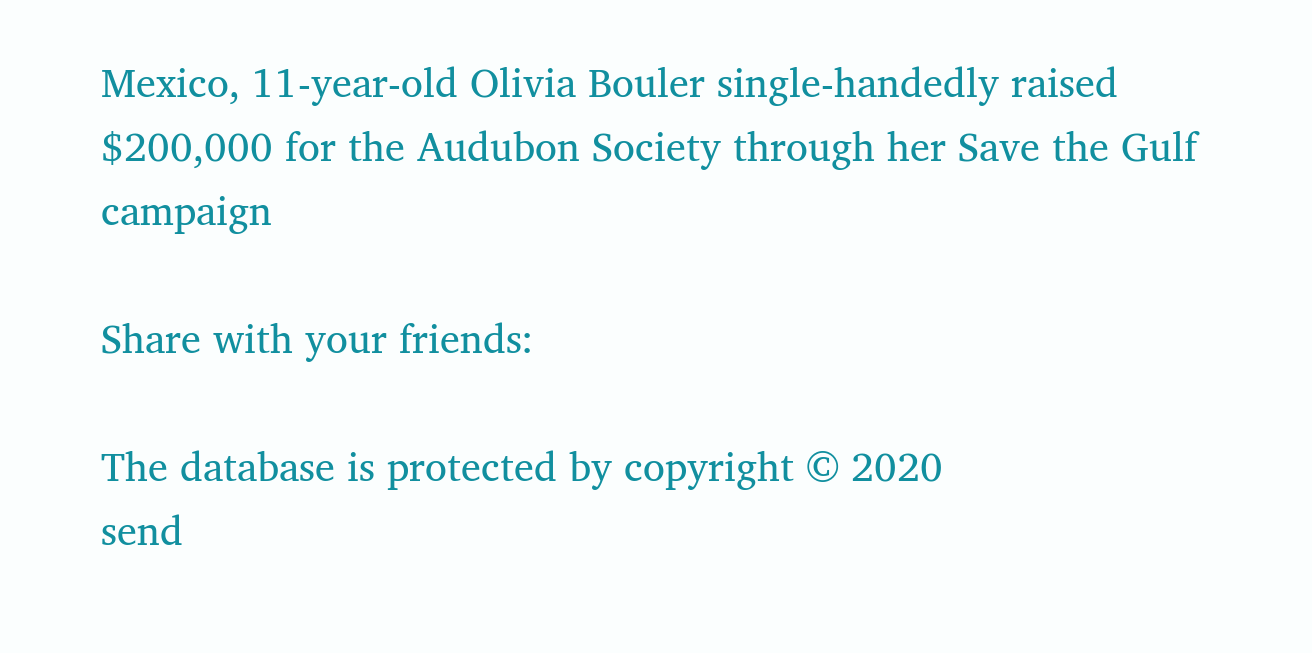Mexico, 11-year-old Olivia Bouler single-handedly raised $200,000 for the Audubon Society through her Save the Gulf campaign

Share with your friends:

The database is protected by copyright © 2020
send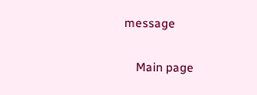message

    Main page